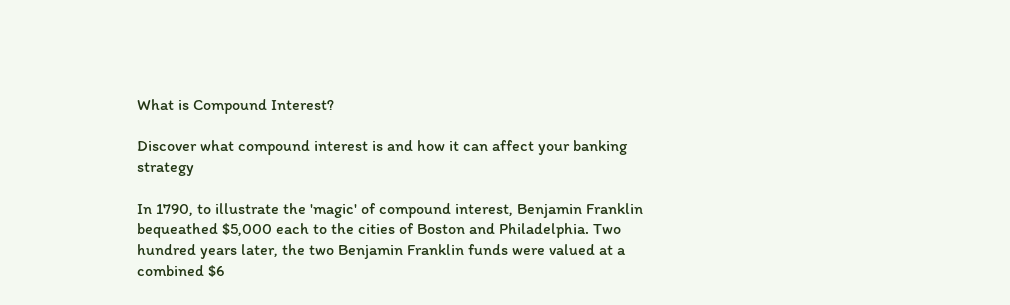What is Compound Interest?

Discover what compound interest is and how it can affect your banking strategy

In 1790, to illustrate the 'magic' of compound interest, Benjamin Franklin bequeathed $5,000 each to the cities of Boston and Philadelphia. Two hundred years later, the two Benjamin Franklin funds were valued at a combined $6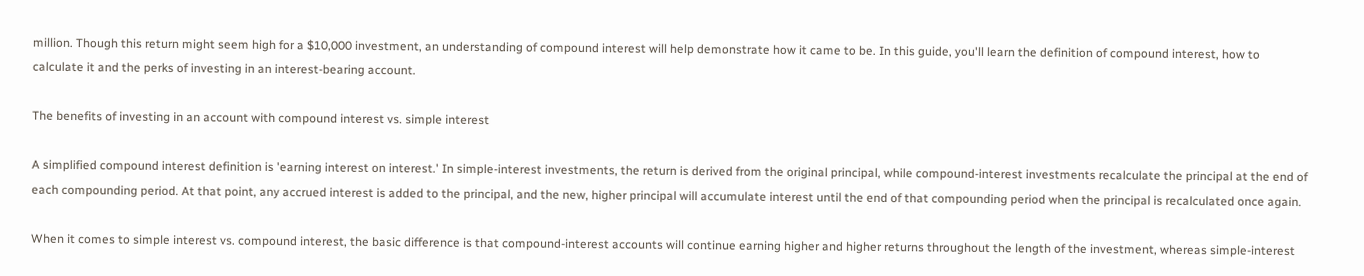million. Though this return might seem high for a $10,000 investment, an understanding of compound interest will help demonstrate how it came to be. In this guide, you'll learn the definition of compound interest, how to calculate it and the perks of investing in an interest-bearing account.

The benefits of investing in an account with compound interest vs. simple interest

A simplified compound interest definition is 'earning interest on interest.' In simple-interest investments, the return is derived from the original principal, while compound-interest investments recalculate the principal at the end of each compounding period. At that point, any accrued interest is added to the principal, and the new, higher principal will accumulate interest until the end of that compounding period when the principal is recalculated once again.

When it comes to simple interest vs. compound interest, the basic difference is that compound-interest accounts will continue earning higher and higher returns throughout the length of the investment, whereas simple-interest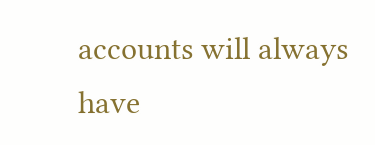accounts will always have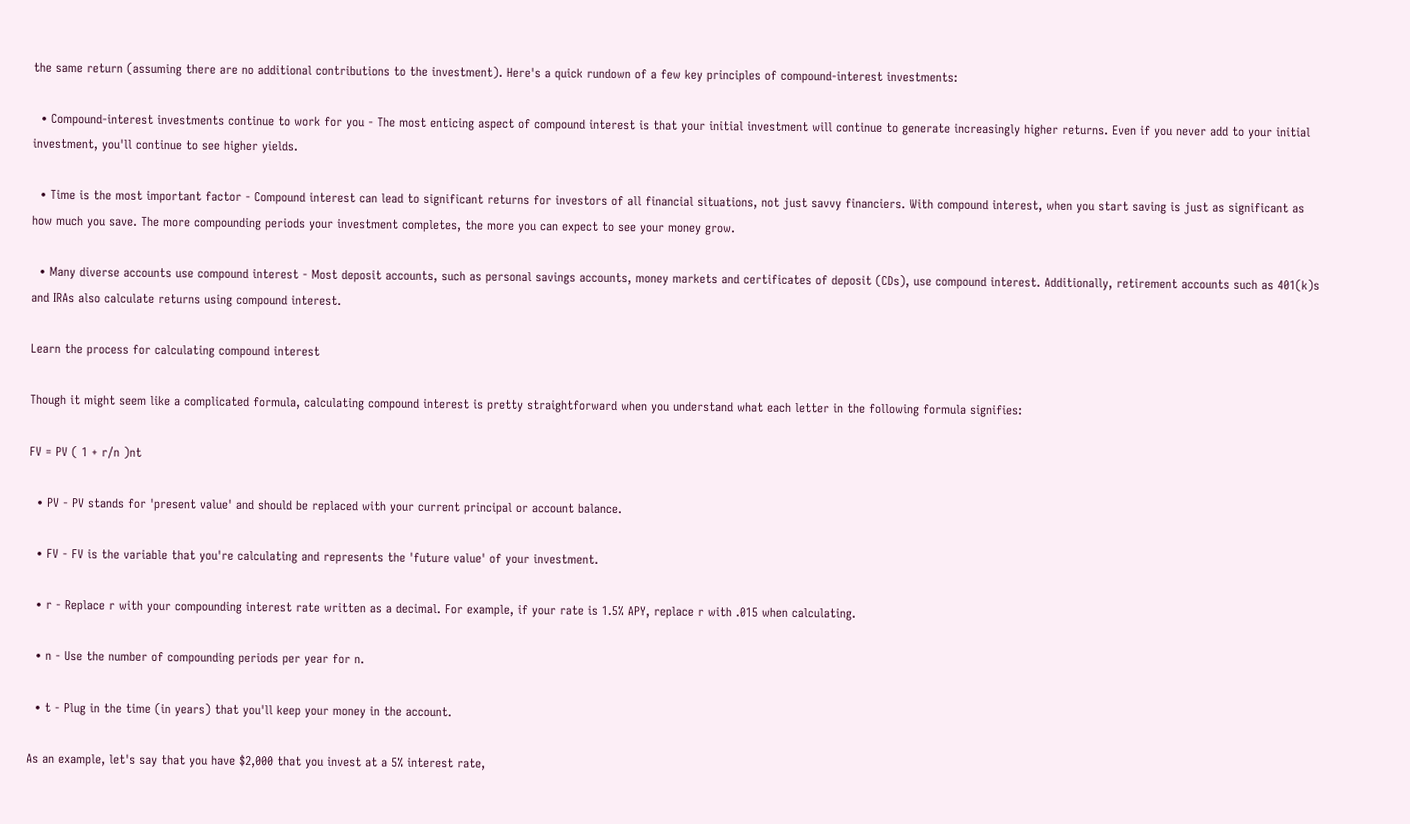the same return (assuming there are no additional contributions to the investment). Here's a quick rundown of a few key principles of compound-interest investments:

  • Compound-interest investments continue to work for you - The most enticing aspect of compound interest is that your initial investment will continue to generate increasingly higher returns. Even if you never add to your initial investment, you'll continue to see higher yields.

  • Time is the most important factor - Compound interest can lead to significant returns for investors of all financial situations, not just savvy financiers. With compound interest, when you start saving is just as significant as how much you save. The more compounding periods your investment completes, the more you can expect to see your money grow.

  • Many diverse accounts use compound interest - Most deposit accounts, such as personal savings accounts, money markets and certificates of deposit (CDs), use compound interest. Additionally, retirement accounts such as 401(k)s and IRAs also calculate returns using compound interest.

Learn the process for calculating compound interest

Though it might seem like a complicated formula, calculating compound interest is pretty straightforward when you understand what each letter in the following formula signifies:

FV = PV ( 1 + r/n )nt

  • PV - PV stands for 'present value' and should be replaced with your current principal or account balance.

  • FV - FV is the variable that you're calculating and represents the 'future value' of your investment.

  • r - Replace r with your compounding interest rate written as a decimal. For example, if your rate is 1.5% APY, replace r with .015 when calculating.

  • n - Use the number of compounding periods per year for n.

  • t - Plug in the time (in years) that you'll keep your money in the account.

As an example, let's say that you have $2,000 that you invest at a 5% interest rate,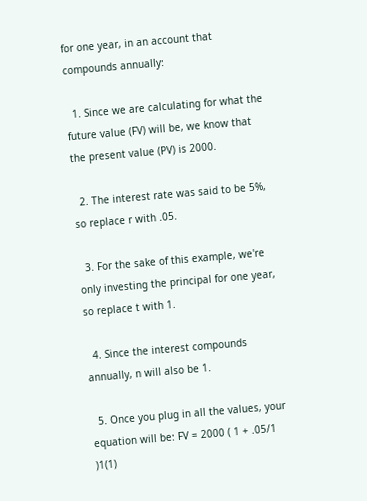for one year, in an account that compounds annually:

  1. Since we are calculating for what the future value (FV) will be, we know that the present value (PV) is 2000.

  2. The interest rate was said to be 5%, so replace r with .05.

  3. For the sake of this example, we're only investing the principal for one year, so replace t with 1.

  4. Since the interest compounds annually, n will also be 1.

  5. Once you plug in all the values, your equation will be: FV = 2000 ( 1 + .05/1 )1(1)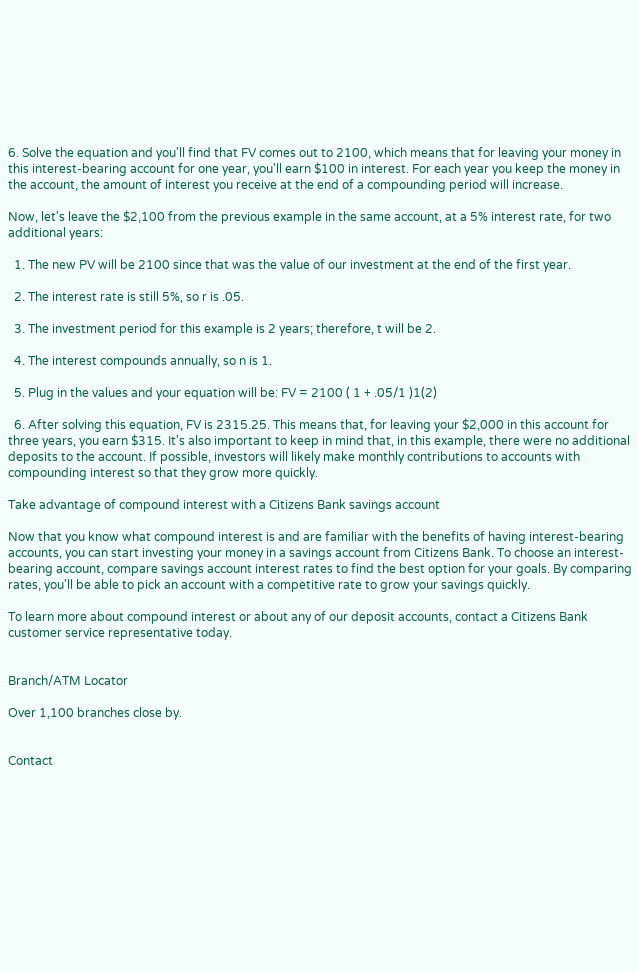6. Solve the equation and you'll find that FV comes out to 2100, which means that for leaving your money in this interest-bearing account for one year, you'll earn $100 in interest. For each year you keep the money in the account, the amount of interest you receive at the end of a compounding period will increase.

Now, let's leave the $2,100 from the previous example in the same account, at a 5% interest rate, for two additional years:

  1. The new PV will be 2100 since that was the value of our investment at the end of the first year.

  2. The interest rate is still 5%, so r is .05.

  3. The investment period for this example is 2 years; therefore, t will be 2.

  4. The interest compounds annually, so n is 1.

  5. Plug in the values and your equation will be: FV = 2100 ( 1 + .05/1 )1(2)

  6. After solving this equation, FV is 2315.25. This means that, for leaving your $2,000 in this account for three years, you earn $315. It's also important to keep in mind that, in this example, there were no additional deposits to the account. If possible, investors will likely make monthly contributions to accounts with compounding interest so that they grow more quickly.

Take advantage of compound interest with a Citizens Bank savings account

Now that you know what compound interest is and are familiar with the benefits of having interest-bearing accounts, you can start investing your money in a savings account from Citizens Bank. To choose an interest-bearing account, compare savings account interest rates to find the best option for your goals. By comparing rates, you'll be able to pick an account with a competitive rate to grow your savings quickly.

To learn more about compound interest or about any of our deposit accounts, contact a Citizens Bank customer service representative today.


Branch/ATM Locator

Over 1,100 branches close by.


Contact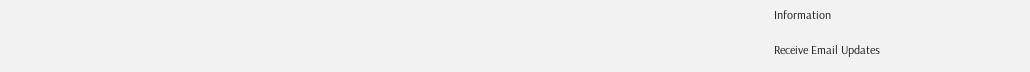Information

Receive Email Updates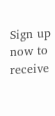Sign up now to receive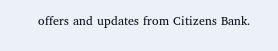offers and updates from Citizens Bank.